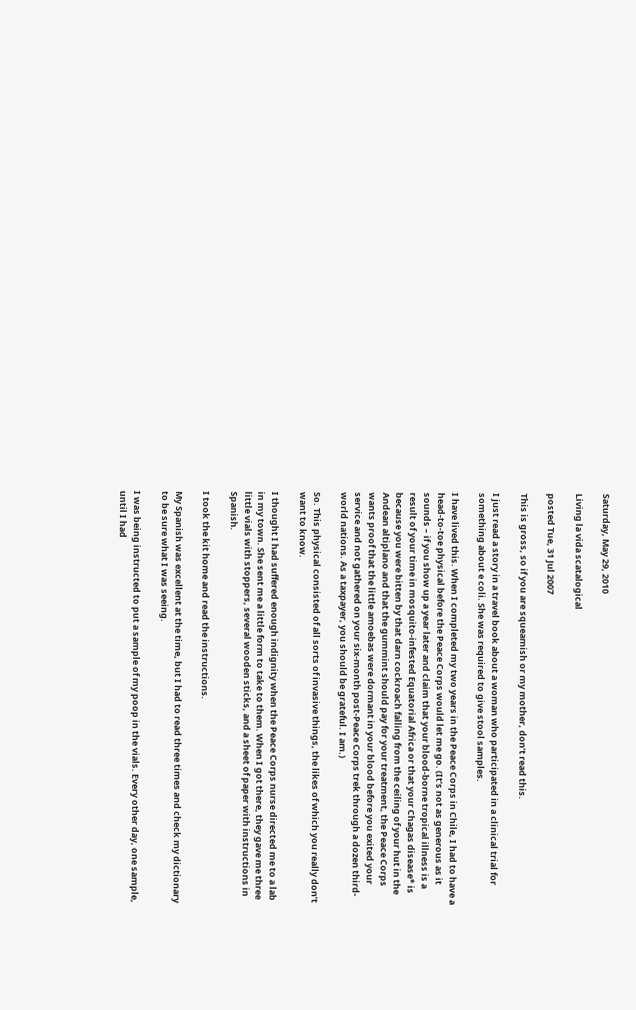Saturday, May 29, 2010

Living la vida scatalogical

posted Tue, 31 Jul 2007

This is gross, so if you are squeamish or my mother, don’t read this.

I just read a story in a travel book about a woman who participated in a clinical trial for something about e coli. She was required to give stool samples.

I have lived this. When I completed my two years in the Peace Corps in Chile, I had to have a head-to-toe physical before the Peace Corps would let me go. (It’s not as generous as it sounds – if you show up a year later and claim that your blood-borne tropical illness is a result of your time in mosquito-infested Equatorial Africa or that your Chagas disease* is because you were bitten by that darn cockroach falling from the ceiling of your hut in the Andean altiplano and that the gummint should pay for your treatment, the Peace Corps wants proof that the little amoebas were dormant in your blood before you exited your service and not gathered on your six-month post-Peace Corps trek through a dozen third-world nations. As a taxpayer, you should be grateful. I am.)

So. This physical consisted of all sorts of invasive things, the likes of which you really don’t want to know.

I thought I had suffered enough indignity when the Peace Corps nurse directed me to a lab in my town. She sent me a little form to take to them. When I got there, they gave me three little vials with stoppers, several wooden sticks, and a sheet of paper with instructions in Spanish.

I took the kit home and read the instructions.

My Spanish was excellent at the time, but I had to read three times and check my dictionary to be sure what I was seeing.

I was being instructed to put a sample of my poop in the vials. Every other day, one sample, until I had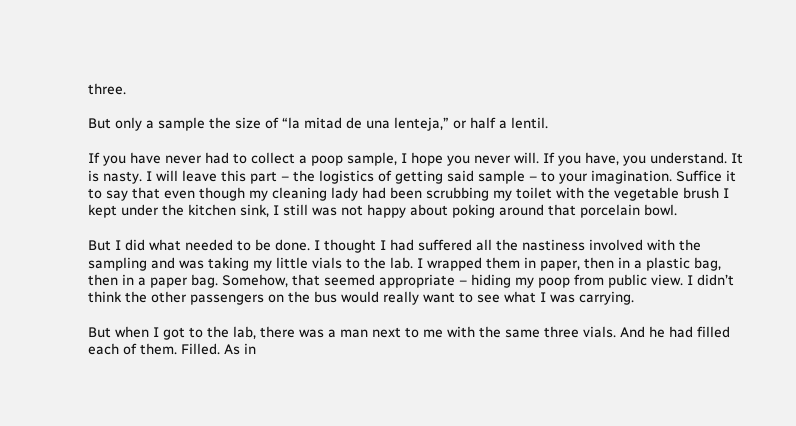three.

But only a sample the size of “la mitad de una lenteja,” or half a lentil.

If you have never had to collect a poop sample, I hope you never will. If you have, you understand. It is nasty. I will leave this part – the logistics of getting said sample – to your imagination. Suffice it to say that even though my cleaning lady had been scrubbing my toilet with the vegetable brush I kept under the kitchen sink, I still was not happy about poking around that porcelain bowl.

But I did what needed to be done. I thought I had suffered all the nastiness involved with the sampling and was taking my little vials to the lab. I wrapped them in paper, then in a plastic bag, then in a paper bag. Somehow, that seemed appropriate – hiding my poop from public view. I didn’t think the other passengers on the bus would really want to see what I was carrying.

But when I got to the lab, there was a man next to me with the same three vials. And he had filled each of them. Filled. As in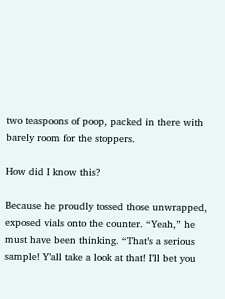two teaspoons of poop, packed in there with barely room for the stoppers.

How did I know this?

Because he proudly tossed those unwrapped, exposed vials onto the counter. “Yeah,” he must have been thinking. “That’s a serious sample! Y’all take a look at that! I’ll bet you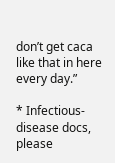don’t get caca like that in here every day.”

* Infectious-disease docs, please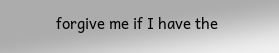forgive me if I have the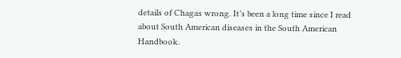details of Chagas wrong. It’s been a long time since I read about South American diseases in the South American Handbook.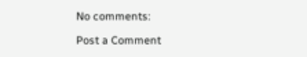No comments:

Post a Comment